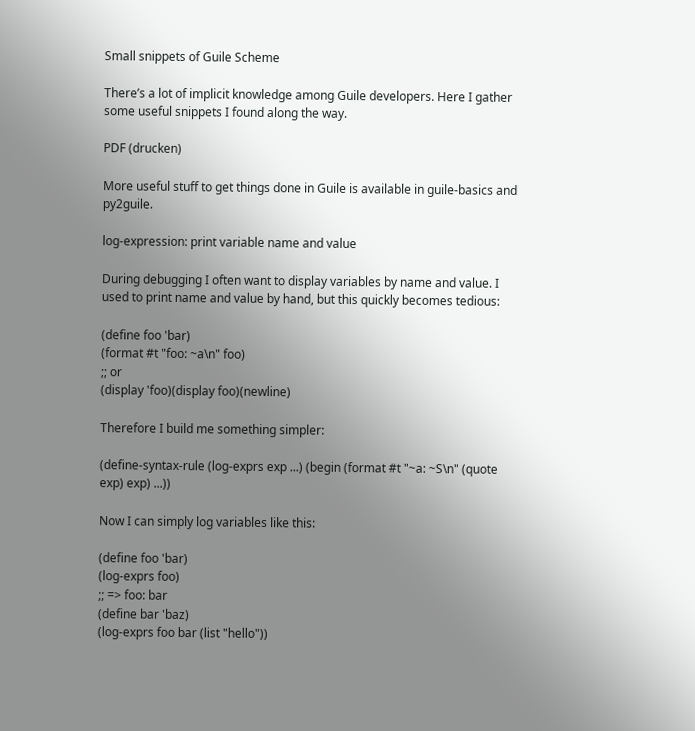Small snippets of Guile Scheme

There’s a lot of implicit knowledge among Guile developers. Here I gather some useful snippets I found along the way.

PDF (drucken)

More useful stuff to get things done in Guile is available in guile-basics and py2guile.

log-expression: print variable name and value

During debugging I often want to display variables by name and value. I used to print name and value by hand, but this quickly becomes tedious:

(define foo 'bar)
(format #t "foo: ~a\n" foo)
;; or
(display 'foo)(display foo)(newline)

Therefore I build me something simpler:

(define-syntax-rule (log-exprs exp ...) (begin (format #t "~a: ~S\n" (quote exp) exp) ...))

Now I can simply log variables like this:

(define foo 'bar)
(log-exprs foo)
;; => foo: bar
(define bar 'baz)
(log-exprs foo bar (list "hello"))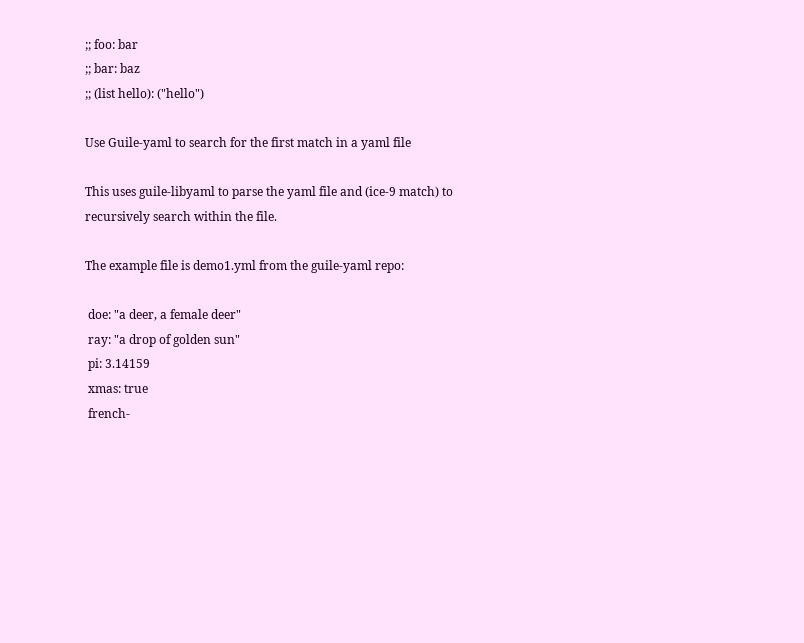;; foo: bar
;; bar: baz
;; (list hello): ("hello")

Use Guile-yaml to search for the first match in a yaml file

This uses guile-libyaml to parse the yaml file and (ice-9 match) to recursively search within the file.

The example file is demo1.yml from the guile-yaml repo:

 doe: "a deer, a female deer"
 ray: "a drop of golden sun"
 pi: 3.14159
 xmas: true
 french-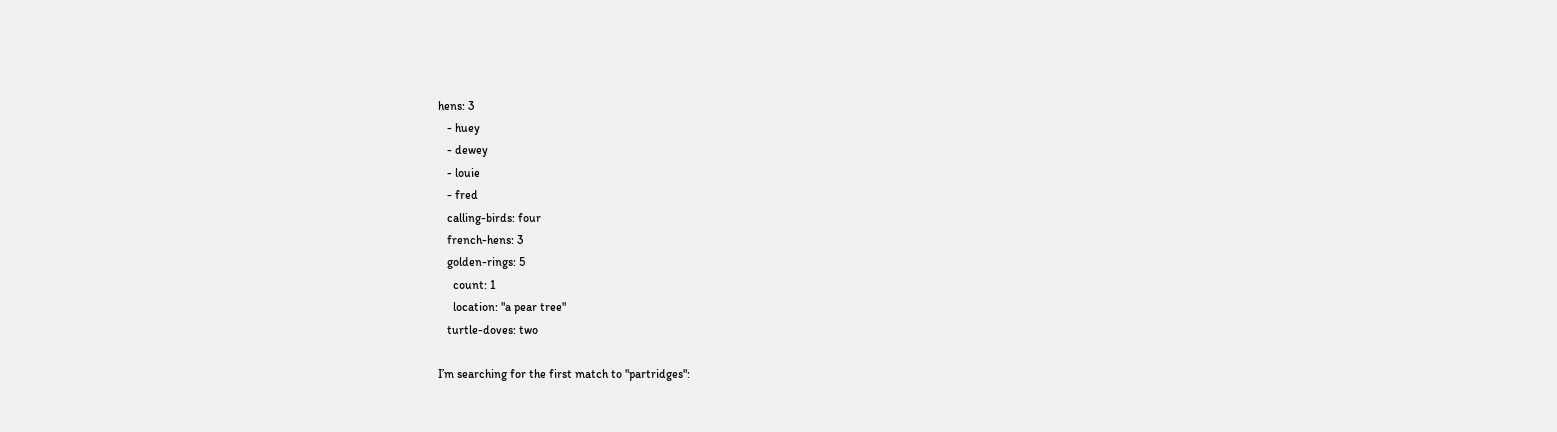hens: 3
   - huey
   - dewey
   - louie
   - fred
   calling-birds: four
   french-hens: 3
   golden-rings: 5
     count: 1
     location: "a pear tree"
   turtle-doves: two

I’m searching for the first match to "partridges":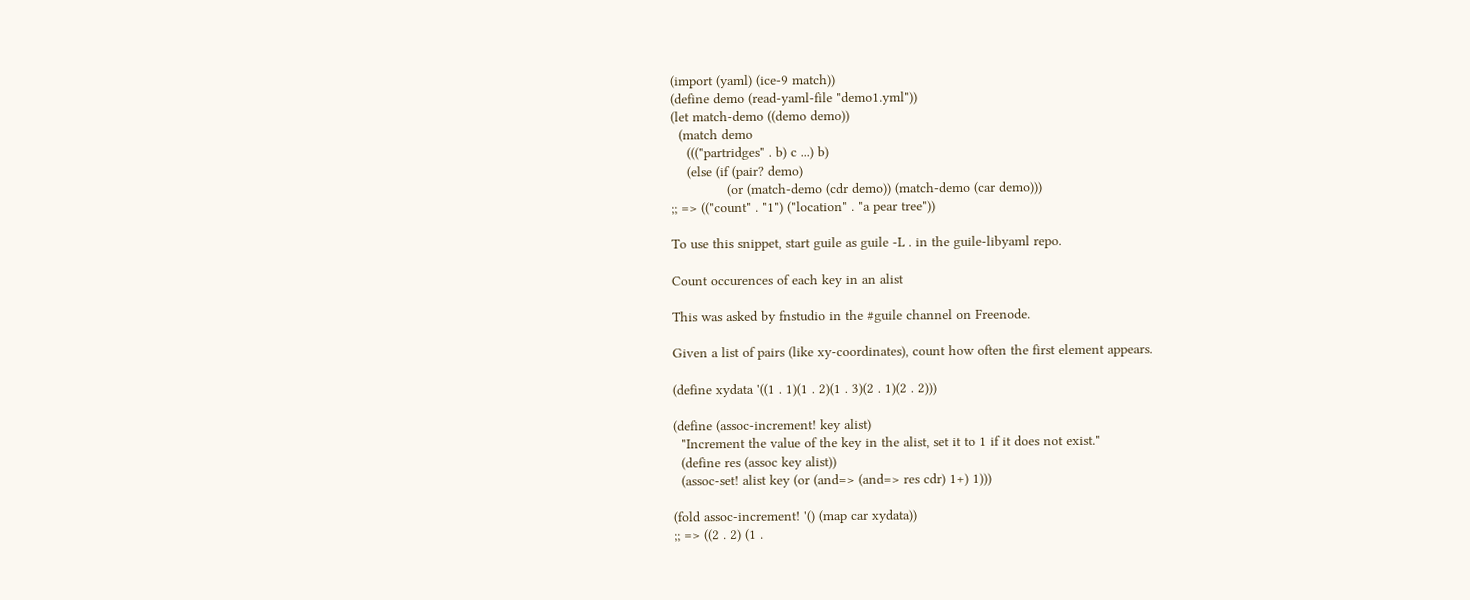(import (yaml) (ice-9 match))
(define demo (read-yaml-file "demo1.yml"))
(let match-demo ((demo demo))
  (match demo
    ((("partridges" . b) c ...) b)
    (else (if (pair? demo)
              (or (match-demo (cdr demo)) (match-demo (car demo)))
;; => (("count" . "1") ("location" . "a pear tree"))

To use this snippet, start guile as guile -L . in the guile-libyaml repo.

Count occurences of each key in an alist

This was asked by fnstudio in the #guile channel on Freenode.

Given a list of pairs (like xy-coordinates), count how often the first element appears.

(define xydata '((1 . 1)(1 . 2)(1 . 3)(2 . 1)(2 . 2)))

(define (assoc-increment! key alist)
  "Increment the value of the key in the alist, set it to 1 if it does not exist."
  (define res (assoc key alist))
  (assoc-set! alist key (or (and=> (and=> res cdr) 1+) 1)))

(fold assoc-increment! '() (map car xydata))
;; => ((2 . 2) (1 .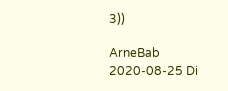3))

ArneBab 2020-08-25 Di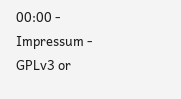00:00 - Impressum - GPLv3 or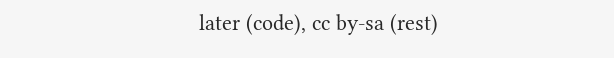later (code), cc by-sa (rest)